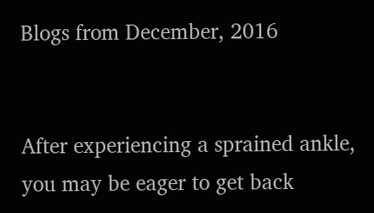Blogs from December, 2016


After experiencing a sprained ankle, you may be eager to get back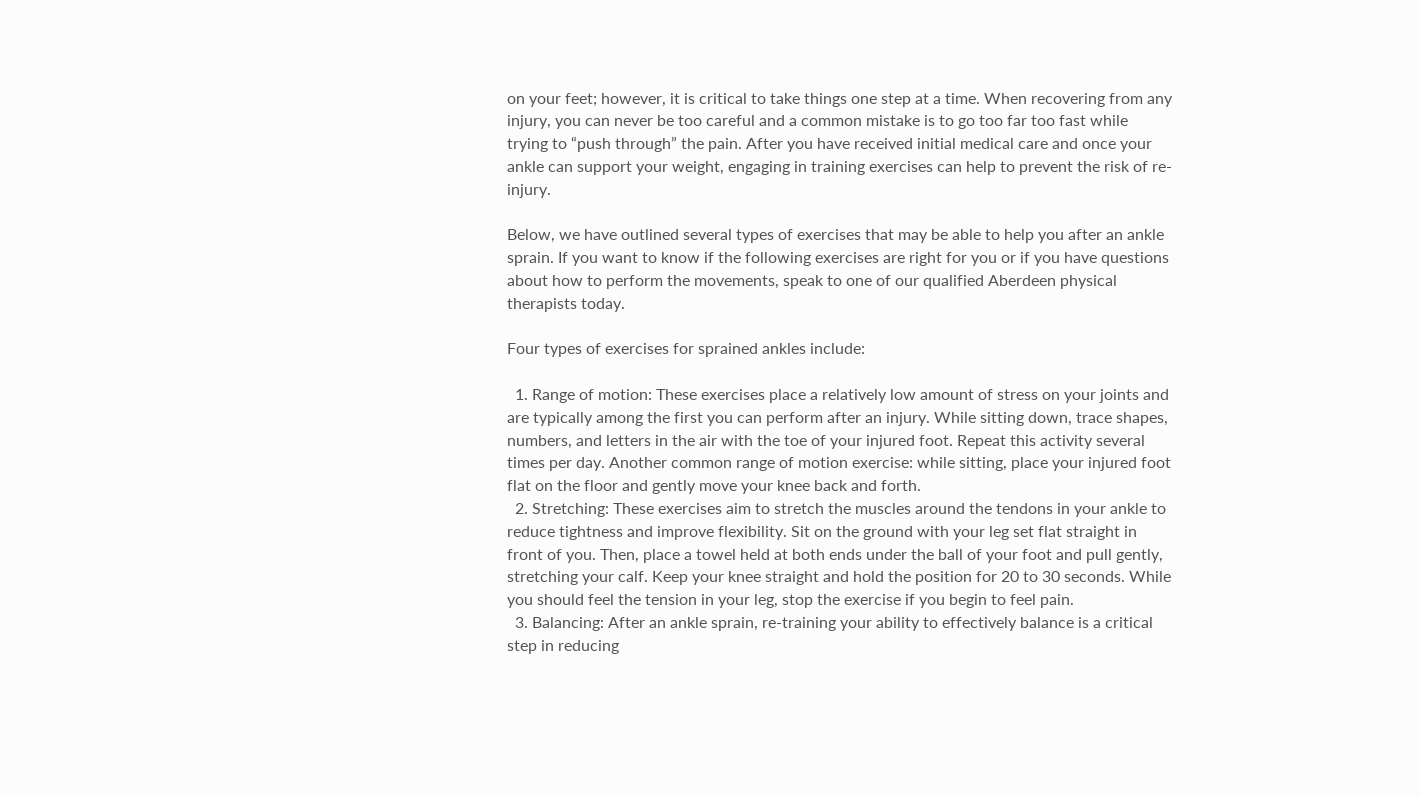on your feet; however, it is critical to take things one step at a time. When recovering from any injury, you can never be too careful and a common mistake is to go too far too fast while trying to “push through” the pain. After you have received initial medical care and once your ankle can support your weight, engaging in training exercises can help to prevent the risk of re-injury.

Below, we have outlined several types of exercises that may be able to help you after an ankle sprain. If you want to know if the following exercises are right for you or if you have questions about how to perform the movements, speak to one of our qualified Aberdeen physical therapists today.

Four types of exercises for sprained ankles include:

  1. Range of motion: These exercises place a relatively low amount of stress on your joints and are typically among the first you can perform after an injury. While sitting down, trace shapes, numbers, and letters in the air with the toe of your injured foot. Repeat this activity several times per day. Another common range of motion exercise: while sitting, place your injured foot flat on the floor and gently move your knee back and forth.
  2. Stretching: These exercises aim to stretch the muscles around the tendons in your ankle to reduce tightness and improve flexibility. Sit on the ground with your leg set flat straight in front of you. Then, place a towel held at both ends under the ball of your foot and pull gently, stretching your calf. Keep your knee straight and hold the position for 20 to 30 seconds. While you should feel the tension in your leg, stop the exercise if you begin to feel pain.
  3. Balancing: After an ankle sprain, re-training your ability to effectively balance is a critical step in reducing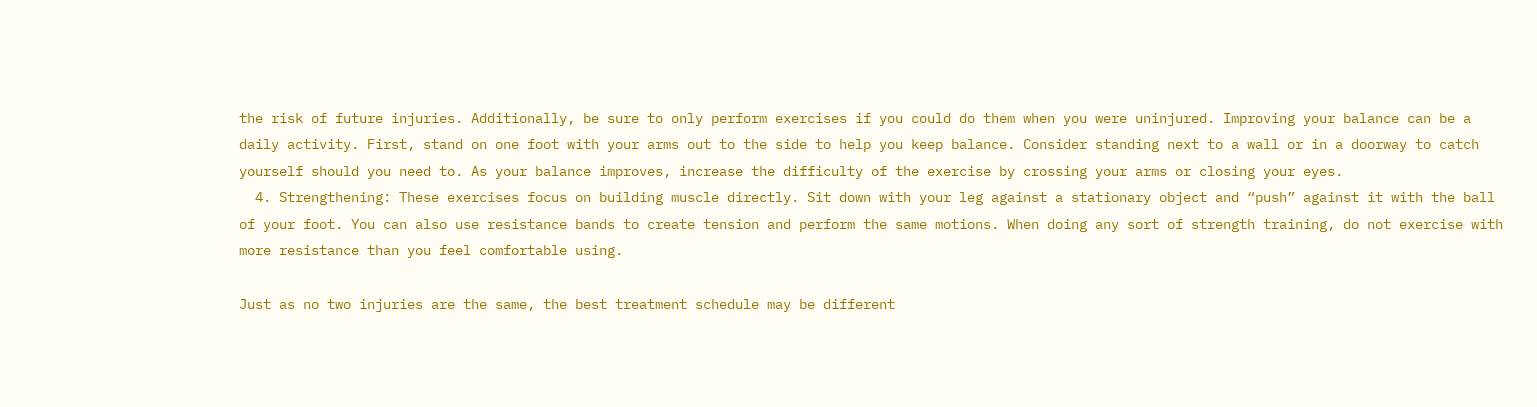the risk of future injuries. Additionally, be sure to only perform exercises if you could do them when you were uninjured. Improving your balance can be a daily activity. First, stand on one foot with your arms out to the side to help you keep balance. Consider standing next to a wall or in a doorway to catch yourself should you need to. As your balance improves, increase the difficulty of the exercise by crossing your arms or closing your eyes.
  4. Strengthening: These exercises focus on building muscle directly. Sit down with your leg against a stationary object and “push” against it with the ball of your foot. You can also use resistance bands to create tension and perform the same motions. When doing any sort of strength training, do not exercise with more resistance than you feel comfortable using.

Just as no two injuries are the same, the best treatment schedule may be different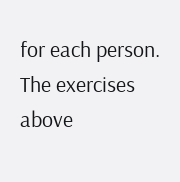for each person. The exercises above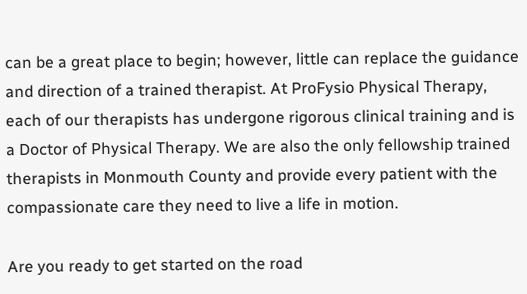can be a great place to begin; however, little can replace the guidance and direction of a trained therapist. At ProFysio Physical Therapy, each of our therapists has undergone rigorous clinical training and is a Doctor of Physical Therapy. We are also the only fellowship trained therapists in Monmouth County and provide every patient with the compassionate care they need to live a life in motion.

Are you ready to get started on the road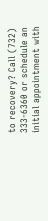to recovery? Call (732) 333-6360 or schedule an initial appointment with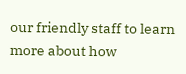our friendly staff to learn more about how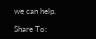we can help.

Share To: